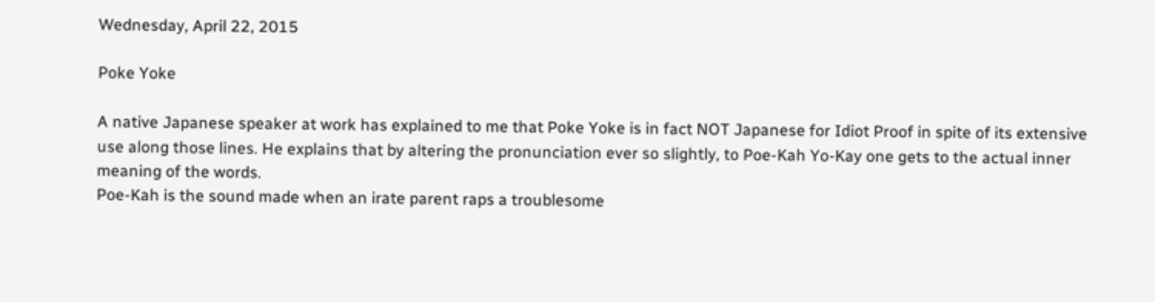Wednesday, April 22, 2015

Poke Yoke

A native Japanese speaker at work has explained to me that Poke Yoke is in fact NOT Japanese for Idiot Proof in spite of its extensive use along those lines. He explains that by altering the pronunciation ever so slightly, to Poe-Kah Yo-Kay one gets to the actual inner meaning of the words.
Poe-Kah is the sound made when an irate parent raps a troublesome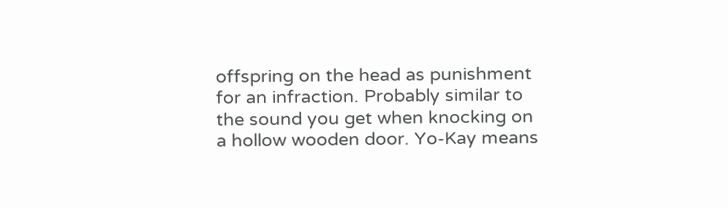offspring on the head as punishment for an infraction. Probably similar to the sound you get when knocking on a hollow wooden door. Yo-Kay means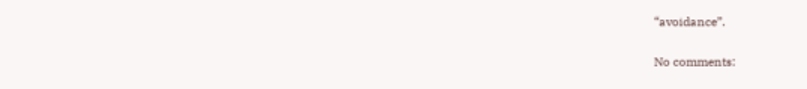“avoidance”.

No comments: